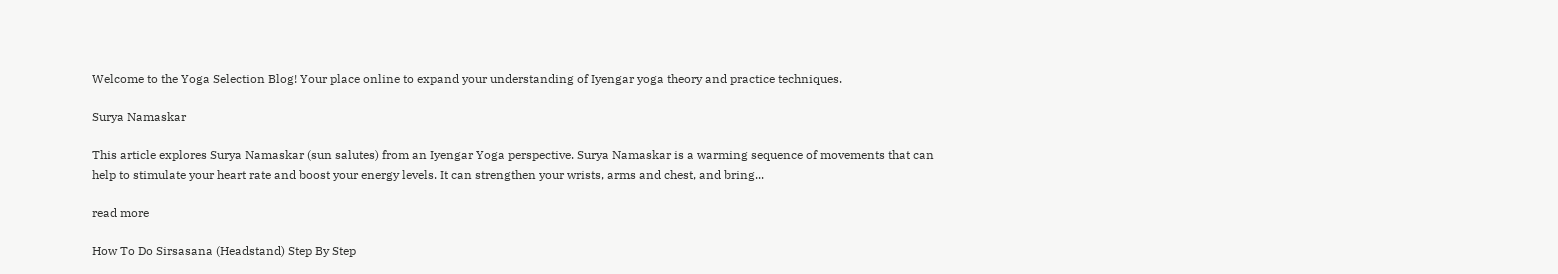Welcome to the Yoga Selection Blog! Your place online to expand your understanding of Iyengar yoga theory and practice techniques.

Surya Namaskar

This article explores Surya Namaskar (sun salutes) from an Iyengar Yoga perspective. Surya Namaskar is a warming sequence of movements that can help to stimulate your heart rate and boost your energy levels. It can strengthen your wrists, arms and chest, and bring...

read more

How To Do Sirsasana (Headstand) Step By Step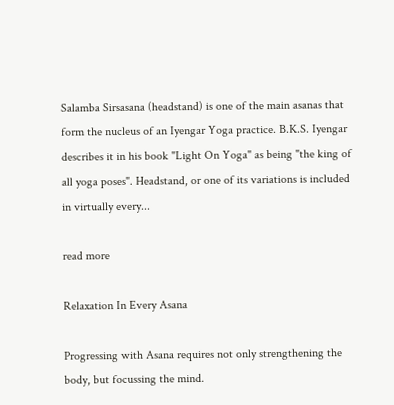Salamba Sirsasana (headstand) is one of the main asanas that form the nucleus of an Iyengar Yoga practice. B.K.S. Iyengar describes it in his book "Light On Yoga" as being "the king of all yoga poses". Headstand, or one of its variations is included in virtually every...

read more

Relaxation In Every Asana

Progressing with Asana requires not only strengthening the body, but focussing the mind.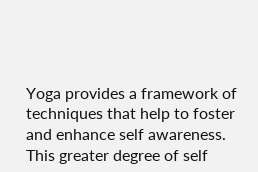Yoga provides a framework of techniques that help to foster and enhance self awareness. This greater degree of self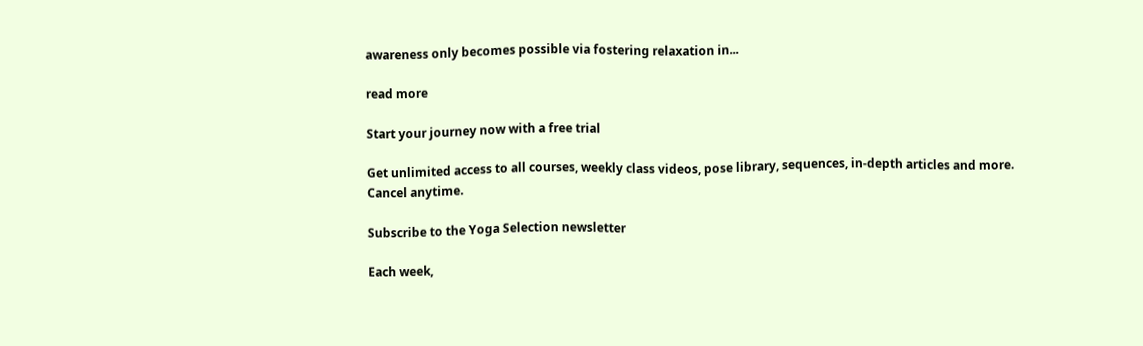awareness only becomes possible via fostering relaxation in...

read more

Start your journey now with a free trial

Get unlimited access to all courses, weekly class videos, pose library, sequences, in-depth articles and more. Cancel anytime.

Subscribe to the Yoga Selection newsletter

Each week,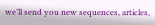we’ll send you new sequences, articles,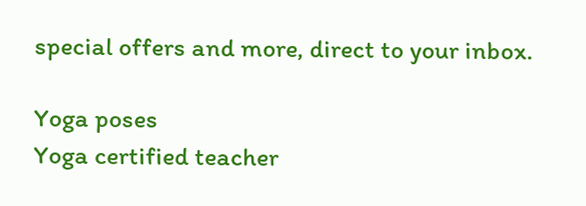special offers and more, direct to your inbox.

Yoga poses
Yoga certified teacher